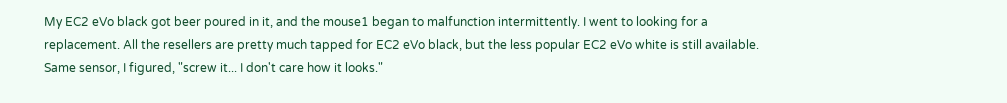My EC2 eVo black got beer poured in it, and the mouse1 began to malfunction intermittently. I went to looking for a replacement. All the resellers are pretty much tapped for EC2 eVo black, but the less popular EC2 eVo white is still available. Same sensor, I figured, "screw it... I don't care how it looks."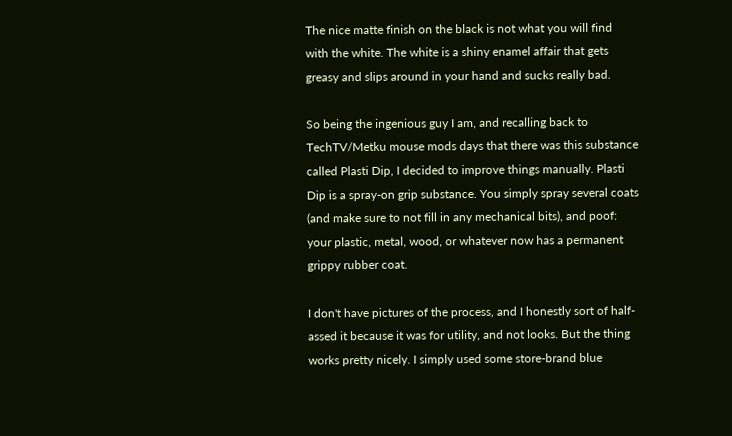The nice matte finish on the black is not what you will find with the white. The white is a shiny enamel affair that gets greasy and slips around in your hand and sucks really bad.

So being the ingenious guy I am, and recalling back to TechTV/Metku mouse mods days that there was this substance called Plasti Dip, I decided to improve things manually. Plasti Dip is a spray-on grip substance. You simply spray several coats (and make sure to not fill in any mechanical bits), and poof: your plastic, metal, wood, or whatever now has a permanent grippy rubber coat.

I don't have pictures of the process, and I honestly sort of half-assed it because it was for utility, and not looks. But the thing works pretty nicely. I simply used some store-brand blue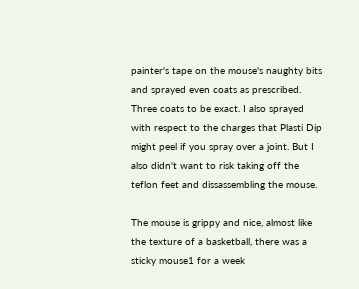painter's tape on the mouse's naughty bits and sprayed even coats as prescribed. Three coats to be exact. I also sprayed with respect to the charges that Plasti Dip might peel if you spray over a joint. But I also didn't want to risk taking off the teflon feet and dissassembling the mouse.

The mouse is grippy and nice, almost like the texture of a basketball, there was a sticky mouse1 for a week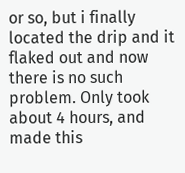or so, but i finally located the drip and it flaked out and now there is no such problem. Only took about 4 hours, and made this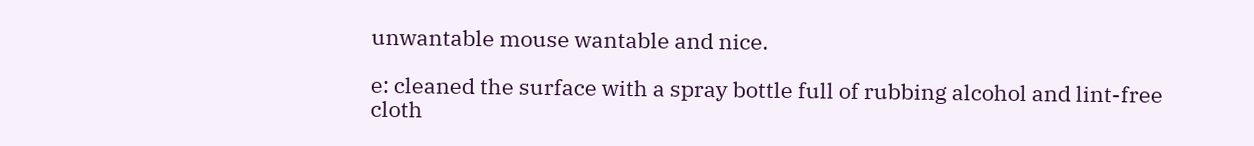unwantable mouse wantable and nice.

e: cleaned the surface with a spray bottle full of rubbing alcohol and lint-free cloth